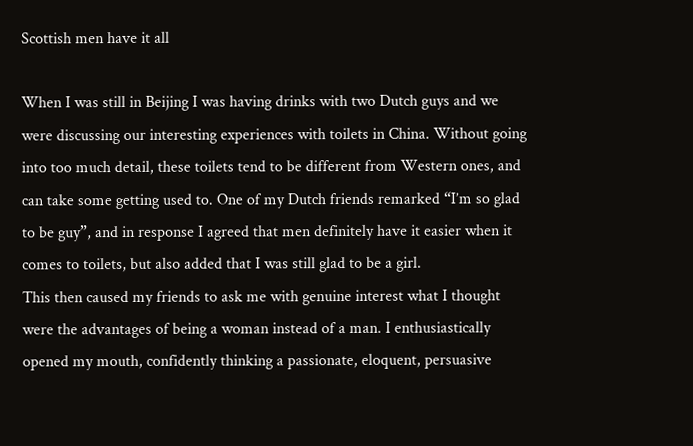Scottish men have it all

When I was still in Beijing I was having drinks with two Dutch guys and we were discussing our interesting experiences with toilets in China. Without going into too much detail, these toilets tend to be different from Western ones, and can take some getting used to. One of my Dutch friends remarked “I’m so glad to be guy”, and in response I agreed that men definitely have it easier when it comes to toilets, but also added that I was still glad to be a girl.
This then caused my friends to ask me with genuine interest what I thought were the advantages of being a woman instead of a man. I enthusiastically opened my mouth, confidently thinking a passionate, eloquent, persuasive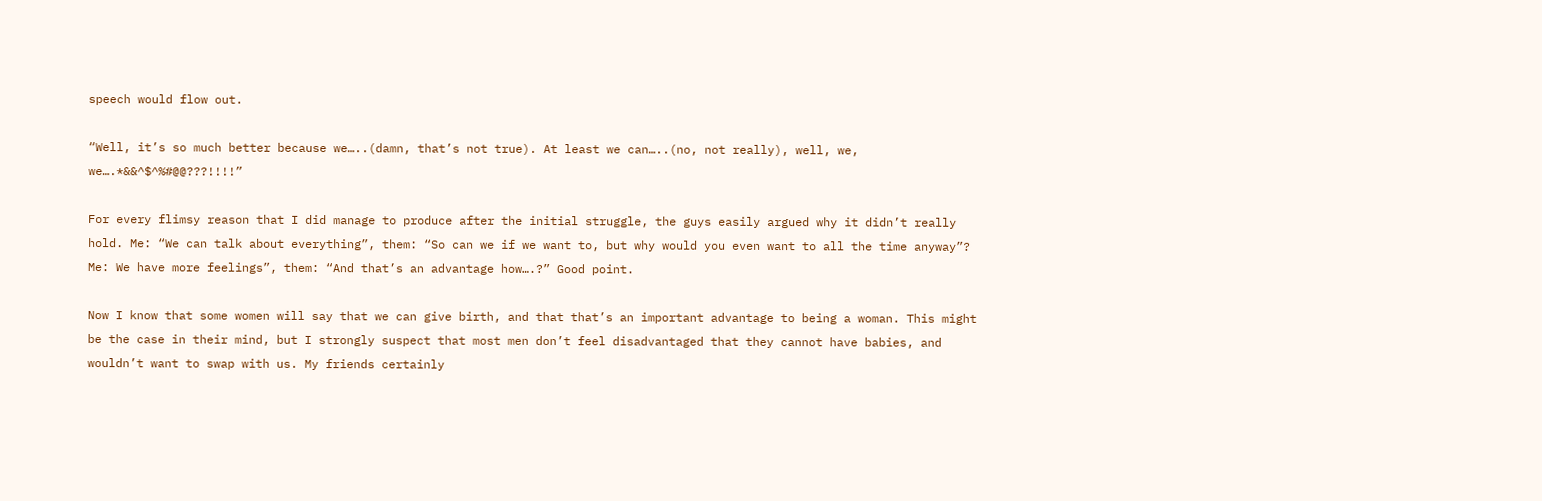speech would flow out.

“Well, it’s so much better because we…..(damn, that’s not true). At least we can…..(no, not really), well, we, we….*&&^$^%#@@???!!!!”

For every flimsy reason that I did manage to produce after the initial struggle, the guys easily argued why it didn’t really hold. Me: “We can talk about everything”, them: “So can we if we want to, but why would you even want to all the time anyway”? Me: We have more feelings”, them: “And that’s an advantage how….?” Good point.

Now I know that some women will say that we can give birth, and that that’s an important advantage to being a woman. This might be the case in their mind, but I strongly suspect that most men don’t feel disadvantaged that they cannot have babies, and wouldn’t want to swap with us. My friends certainly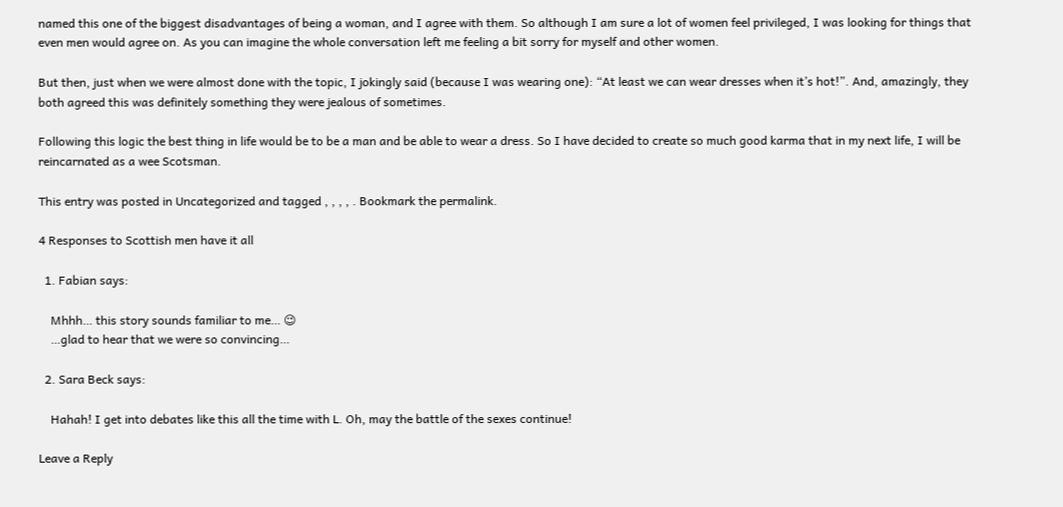named this one of the biggest disadvantages of being a woman, and I agree with them. So although I am sure a lot of women feel privileged, I was looking for things that even men would agree on. As you can imagine the whole conversation left me feeling a bit sorry for myself and other women.

But then, just when we were almost done with the topic, I jokingly said (because I was wearing one): “At least we can wear dresses when it’s hot!”. And, amazingly, they both agreed this was definitely something they were jealous of sometimes.

Following this logic the best thing in life would be to be a man and be able to wear a dress. So I have decided to create so much good karma that in my next life, I will be reincarnated as a wee Scotsman.

This entry was posted in Uncategorized and tagged , , , , . Bookmark the permalink.

4 Responses to Scottish men have it all

  1. Fabian says:

    Mhhh… this story sounds familiar to me… 😉
    …glad to hear that we were so convincing…

  2. Sara Beck says:

    Hahah! I get into debates like this all the time with L. Oh, may the battle of the sexes continue!

Leave a Reply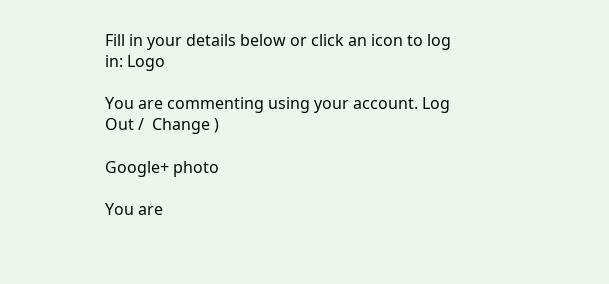Fill in your details below or click an icon to log in: Logo

You are commenting using your account. Log Out /  Change )

Google+ photo

You are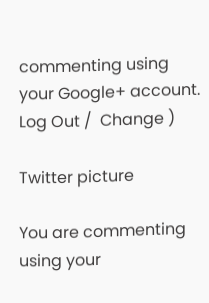commenting using your Google+ account. Log Out /  Change )

Twitter picture

You are commenting using your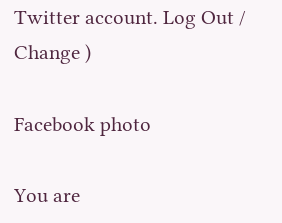Twitter account. Log Out /  Change )

Facebook photo

You are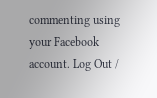commenting using your Facebook account. Log Out /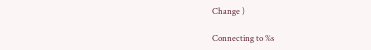Change )

Connecting to %s